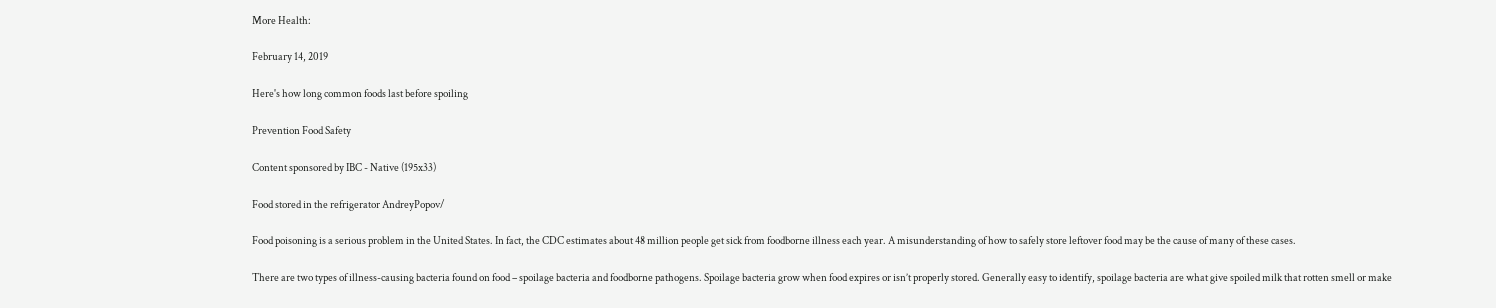More Health:

February 14, 2019

Here's how long common foods last before spoiling

Prevention Food Safety

Content sponsored by IBC - Native (195x33)

Food stored in the refrigerator AndreyPopov/

Food poisoning is a serious problem in the United States. In fact, the CDC estimates about 48 million people get sick from foodborne illness each year. A misunderstanding of how to safely store leftover food may be the cause of many of these cases.

There are two types of illness-causing bacteria found on food – spoilage bacteria and foodborne pathogens. Spoilage bacteria grow when food expires or isn’t properly stored. Generally easy to identify, spoilage bacteria are what give spoiled milk that rotten smell or make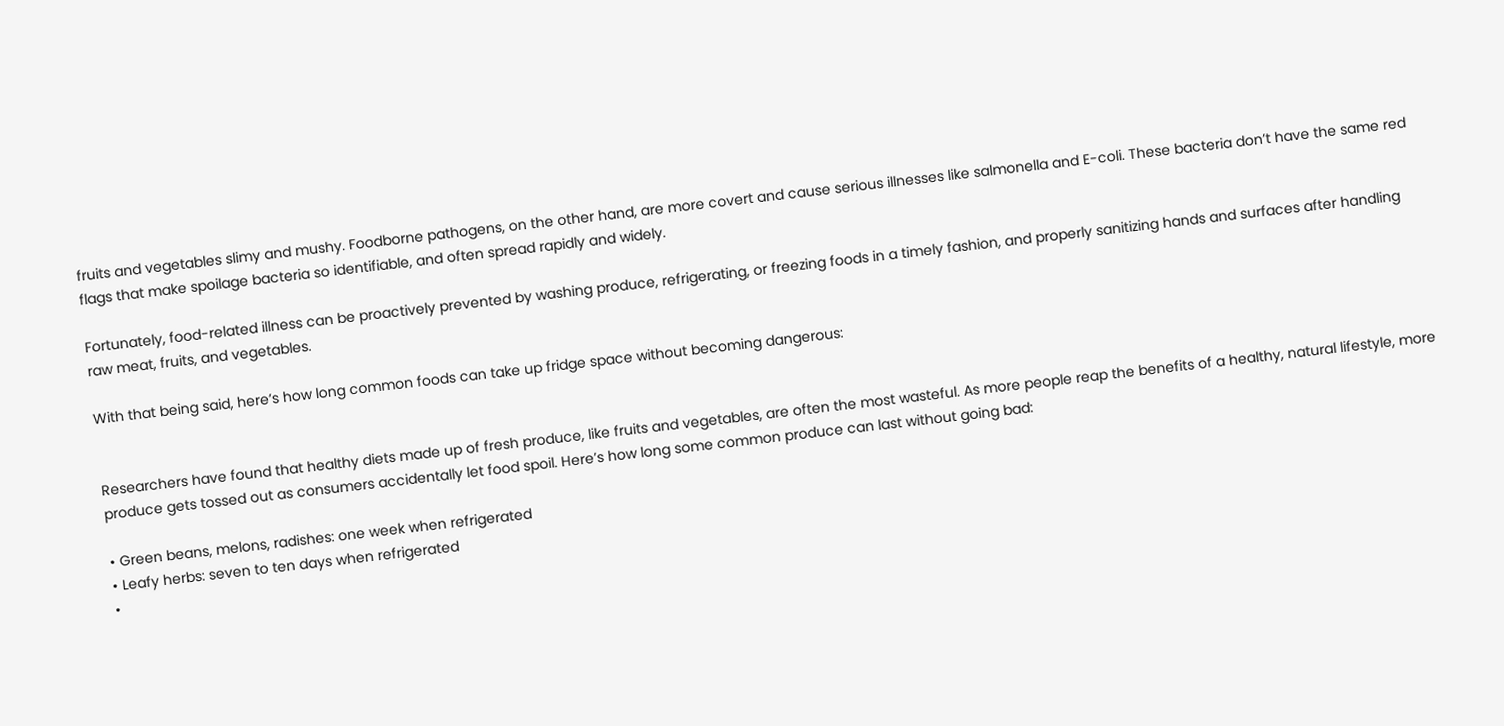fruits and vegetables slimy and mushy. Foodborne pathogens, on the other hand, are more covert and cause serious illnesses like salmonella and E-coli. These bacteria don’t have the same red flags that make spoilage bacteria so identifiable, and often spread rapidly and widely.

Fortunately, food-related illness can be proactively prevented by washing produce, refrigerating, or freezing foods in a timely fashion, and properly sanitizing hands and surfaces after handling raw meat, fruits, and vegetables.

With that being said, here’s how long common foods can take up fridge space without becoming dangerous:


Researchers have found that healthy diets made up of fresh produce, like fruits and vegetables, are often the most wasteful. As more people reap the benefits of a healthy, natural lifestyle, more produce gets tossed out as consumers accidentally let food spoil. Here’s how long some common produce can last without going bad:

• Green beans, melons, radishes: one week when refrigerated
• Leafy herbs: seven to ten days when refrigerated
•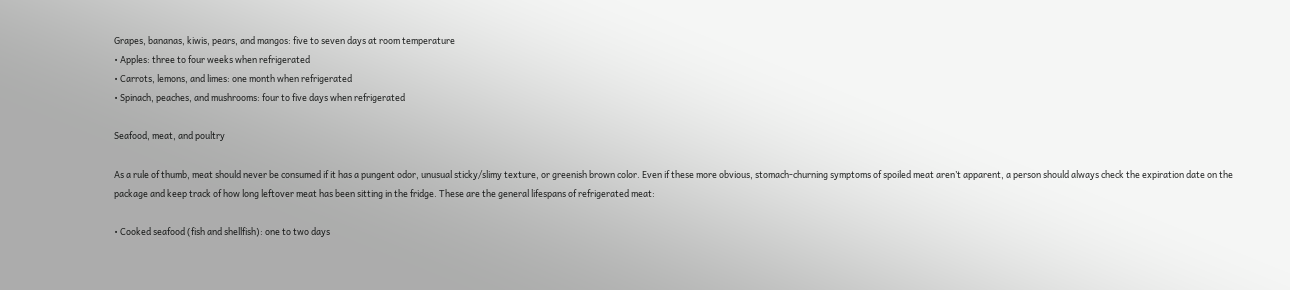Grapes, bananas, kiwis, pears, and mangos: five to seven days at room temperature
• Apples: three to four weeks when refrigerated
• Carrots, lemons, and limes: one month when refrigerated
• Spinach, peaches, and mushrooms: four to five days when refrigerated

Seafood, meat, and poultry

As a rule of thumb, meat should never be consumed if it has a pungent odor, unusual sticky/slimy texture, or greenish brown color. Even if these more obvious, stomach-churning symptoms of spoiled meat aren’t apparent, a person should always check the expiration date on the package and keep track of how long leftover meat has been sitting in the fridge. These are the general lifespans of refrigerated meat:

• Cooked seafood (fish and shellfish): one to two days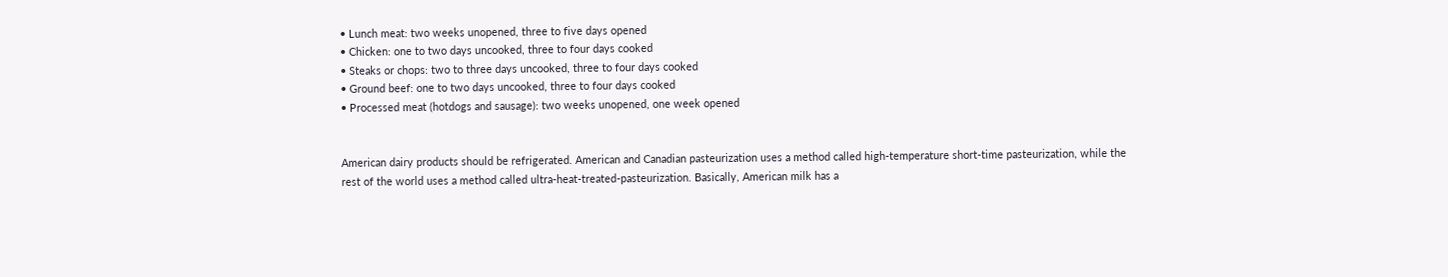• Lunch meat: two weeks unopened, three to five days opened
• Chicken: one to two days uncooked, three to four days cooked
• Steaks or chops: two to three days uncooked, three to four days cooked
• Ground beef: one to two days uncooked, three to four days cooked
• Processed meat (hotdogs and sausage): two weeks unopened, one week opened


American dairy products should be refrigerated. American and Canadian pasteurization uses a method called high-temperature short-time pasteurization, while the rest of the world uses a method called ultra-heat-treated-pasteurization. Basically, American milk has a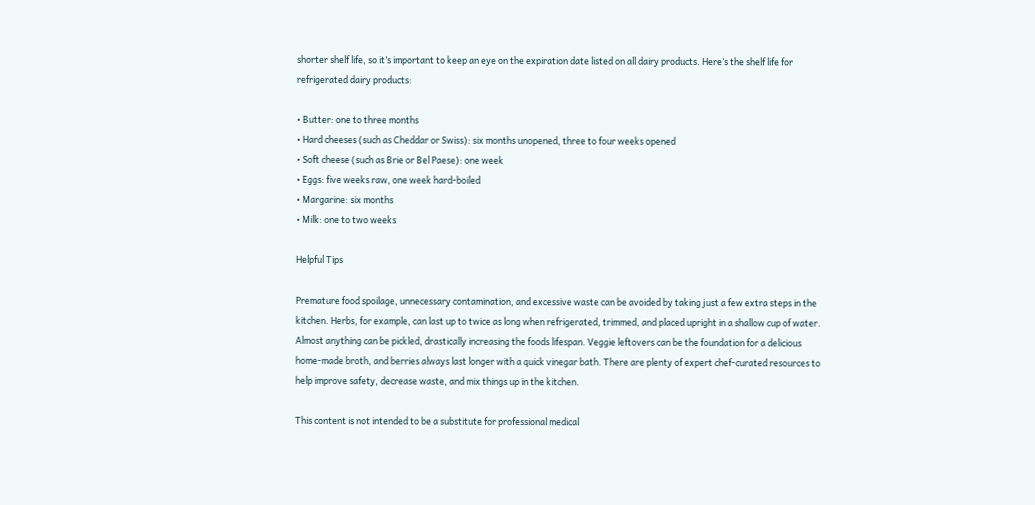shorter shelf life, so it’s important to keep an eye on the expiration date listed on all dairy products. Here’s the shelf life for refrigerated dairy products:

• Butter: one to three months
• Hard cheeses (such as Cheddar or Swiss): six months unopened, three to four weeks opened
• Soft cheese (such as Brie or Bel Paese): one week
• Eggs: five weeks raw, one week hard-boiled
• Margarine: six months
• Milk: one to two weeks

Helpful Tips

Premature food spoilage, unnecessary contamination, and excessive waste can be avoided by taking just a few extra steps in the kitchen. Herbs, for example, can last up to twice as long when refrigerated, trimmed, and placed upright in a shallow cup of water. Almost anything can be pickled, drastically increasing the foods lifespan. Veggie leftovers can be the foundation for a delicious home-made broth, and berries always last longer with a quick vinegar bath. There are plenty of expert chef-curated resources to help improve safety, decrease waste, and mix things up in the kitchen.

This content is not intended to be a substitute for professional medical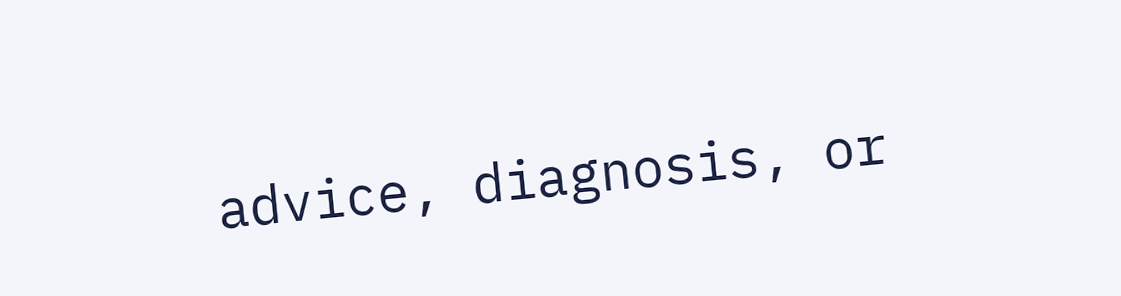advice, diagnosis, or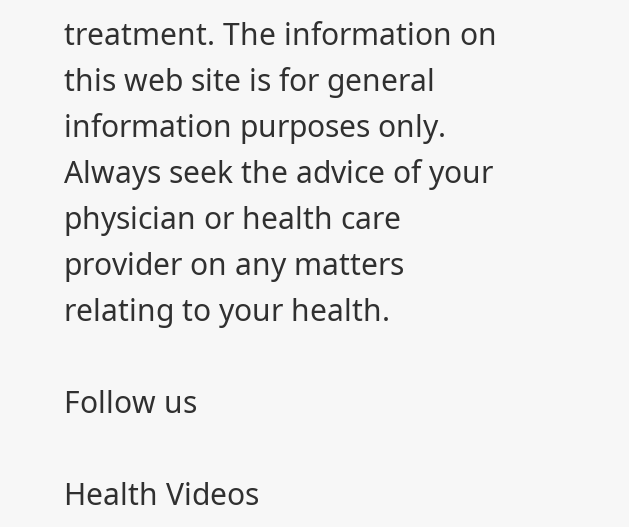treatment. The information on this web site is for general information purposes only. Always seek the advice of your physician or health care provider on any matters relating to your health.

Follow us

Health Videos